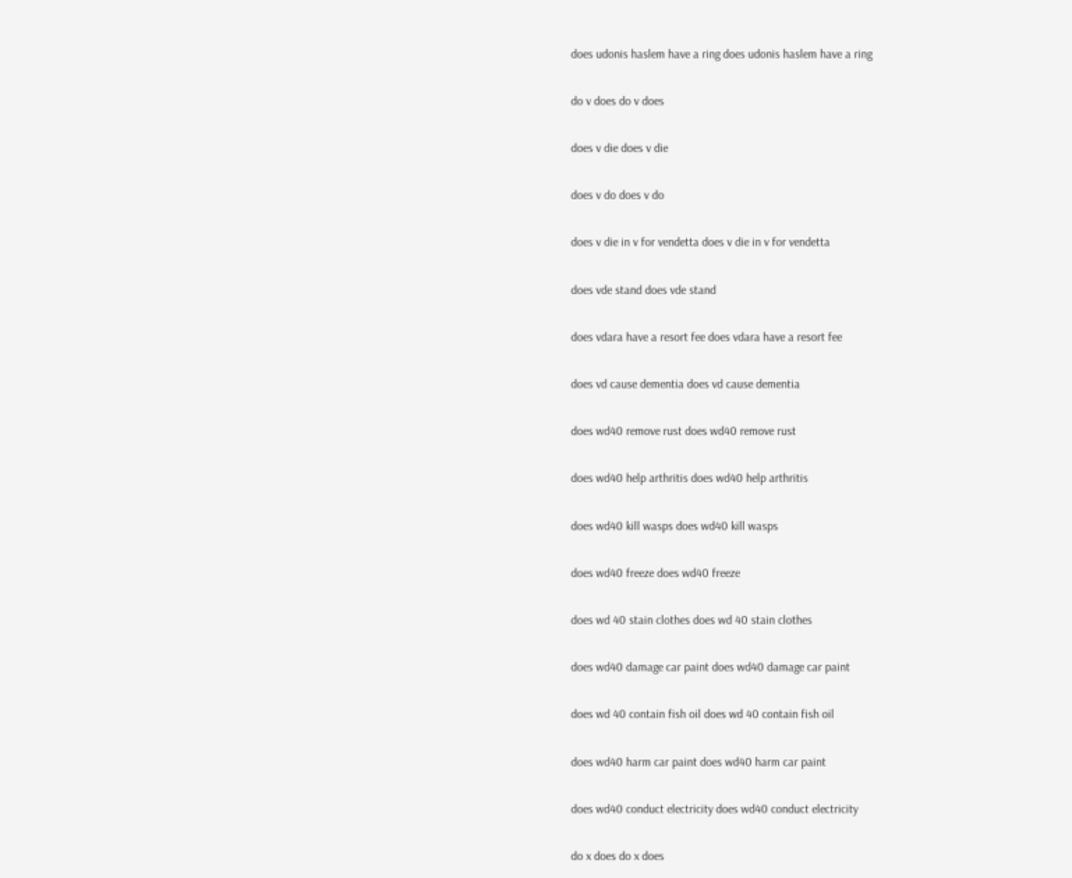does udonis haslem have a ring does udonis haslem have a ring

do v does do v does

does v die does v die

does v do does v do

does v die in v for vendetta does v die in v for vendetta

does vde stand does vde stand

does vdara have a resort fee does vdara have a resort fee

does vd cause dementia does vd cause dementia

does wd40 remove rust does wd40 remove rust

does wd40 help arthritis does wd40 help arthritis

does wd40 kill wasps does wd40 kill wasps

does wd40 freeze does wd40 freeze

does wd 40 stain clothes does wd 40 stain clothes

does wd40 damage car paint does wd40 damage car paint

does wd 40 contain fish oil does wd 40 contain fish oil

does wd40 harm car paint does wd40 harm car paint

does wd40 conduct electricity does wd40 conduct electricity

do x does do x does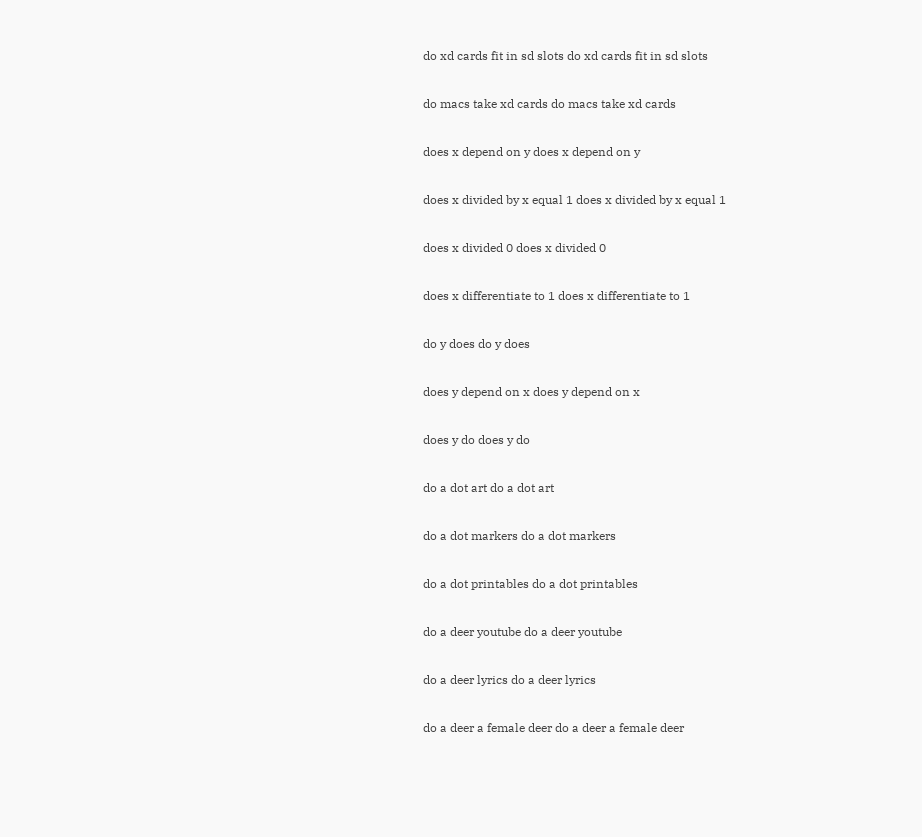do xd cards fit in sd slots do xd cards fit in sd slots

do macs take xd cards do macs take xd cards

does x depend on y does x depend on y

does x divided by x equal 1 does x divided by x equal 1

does x divided 0 does x divided 0

does x differentiate to 1 does x differentiate to 1

do y does do y does

does y depend on x does y depend on x

does y do does y do

do a dot art do a dot art

do a dot markers do a dot markers

do a dot printables do a dot printables

do a deer youtube do a deer youtube

do a deer lyrics do a deer lyrics

do a deer a female deer do a deer a female deer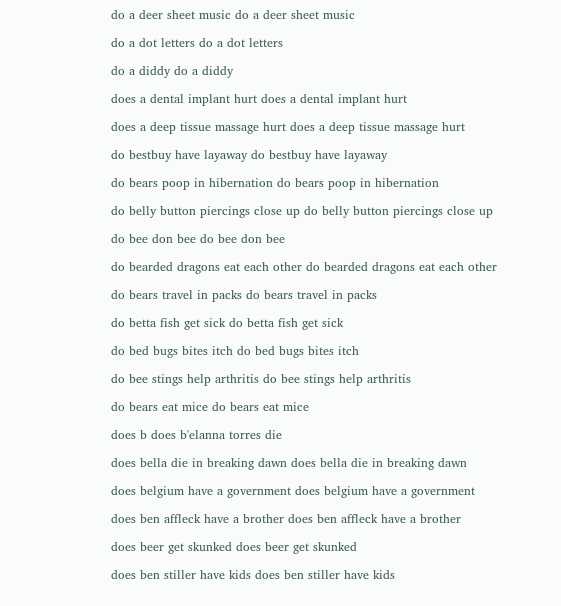do a deer sheet music do a deer sheet music

do a dot letters do a dot letters

do a diddy do a diddy

does a dental implant hurt does a dental implant hurt

does a deep tissue massage hurt does a deep tissue massage hurt

do bestbuy have layaway do bestbuy have layaway

do bears poop in hibernation do bears poop in hibernation

do belly button piercings close up do belly button piercings close up

do bee don bee do bee don bee

do bearded dragons eat each other do bearded dragons eat each other

do bears travel in packs do bears travel in packs

do betta fish get sick do betta fish get sick

do bed bugs bites itch do bed bugs bites itch

do bee stings help arthritis do bee stings help arthritis

do bears eat mice do bears eat mice

does b does b'elanna torres die

does bella die in breaking dawn does bella die in breaking dawn

does belgium have a government does belgium have a government

does ben affleck have a brother does ben affleck have a brother

does beer get skunked does beer get skunked

does ben stiller have kids does ben stiller have kids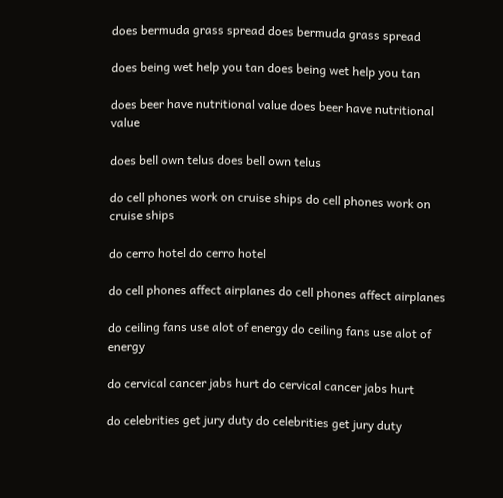does bermuda grass spread does bermuda grass spread

does being wet help you tan does being wet help you tan

does beer have nutritional value does beer have nutritional value

does bell own telus does bell own telus

do cell phones work on cruise ships do cell phones work on cruise ships

do cerro hotel do cerro hotel

do cell phones affect airplanes do cell phones affect airplanes

do ceiling fans use alot of energy do ceiling fans use alot of energy

do cervical cancer jabs hurt do cervical cancer jabs hurt

do celebrities get jury duty do celebrities get jury duty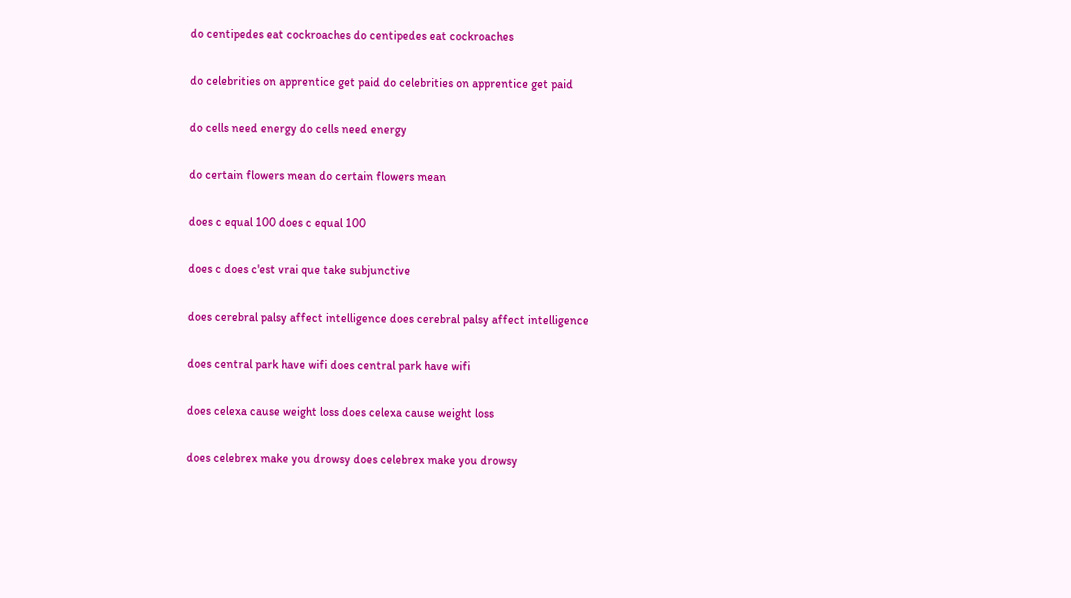do centipedes eat cockroaches do centipedes eat cockroaches

do celebrities on apprentice get paid do celebrities on apprentice get paid

do cells need energy do cells need energy

do certain flowers mean do certain flowers mean

does c equal 100 does c equal 100

does c does c'est vrai que take subjunctive

does cerebral palsy affect intelligence does cerebral palsy affect intelligence

does central park have wifi does central park have wifi

does celexa cause weight loss does celexa cause weight loss

does celebrex make you drowsy does celebrex make you drowsy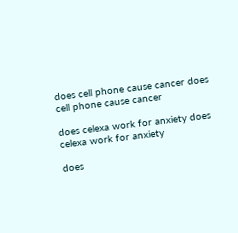does cell phone cause cancer does cell phone cause cancer

does celexa work for anxiety does celexa work for anxiety

does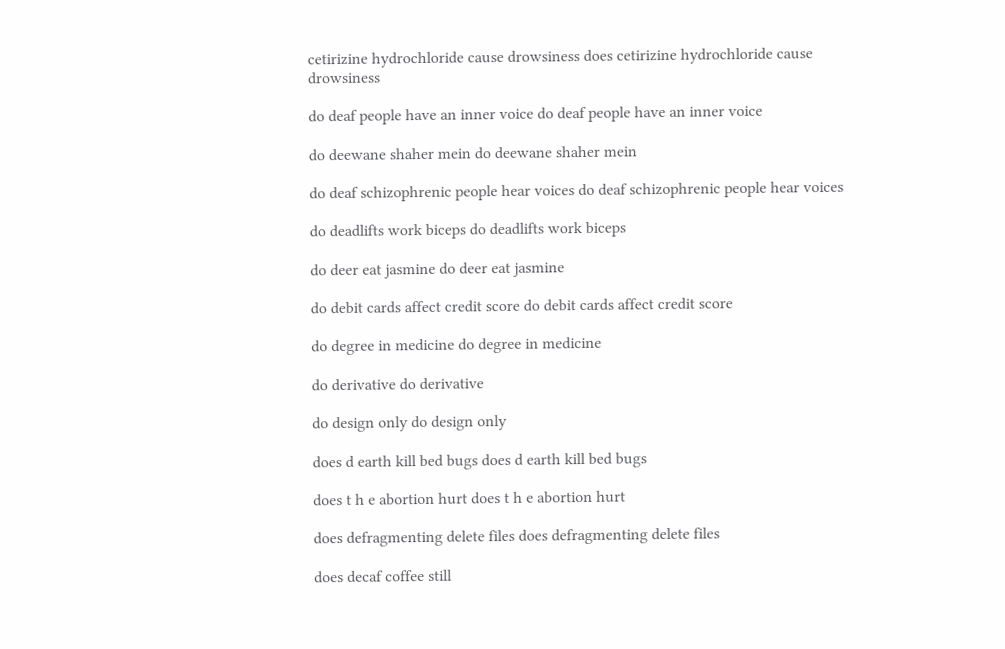cetirizine hydrochloride cause drowsiness does cetirizine hydrochloride cause drowsiness

do deaf people have an inner voice do deaf people have an inner voice

do deewane shaher mein do deewane shaher mein

do deaf schizophrenic people hear voices do deaf schizophrenic people hear voices

do deadlifts work biceps do deadlifts work biceps

do deer eat jasmine do deer eat jasmine

do debit cards affect credit score do debit cards affect credit score

do degree in medicine do degree in medicine

do derivative do derivative

do design only do design only

does d earth kill bed bugs does d earth kill bed bugs

does t h e abortion hurt does t h e abortion hurt

does defragmenting delete files does defragmenting delete files

does decaf coffee still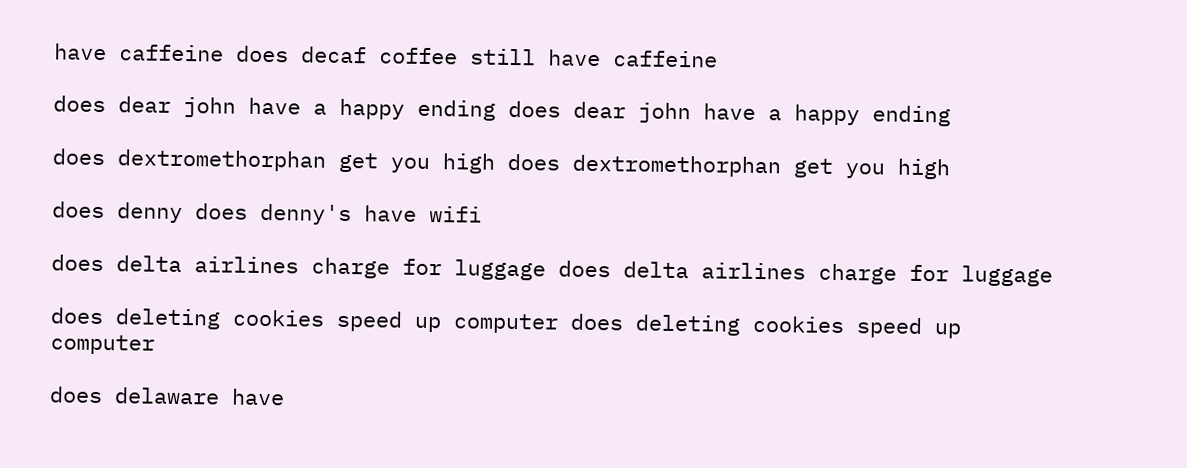have caffeine does decaf coffee still have caffeine

does dear john have a happy ending does dear john have a happy ending

does dextromethorphan get you high does dextromethorphan get you high

does denny does denny's have wifi

does delta airlines charge for luggage does delta airlines charge for luggage

does deleting cookies speed up computer does deleting cookies speed up computer

does delaware have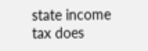state income tax does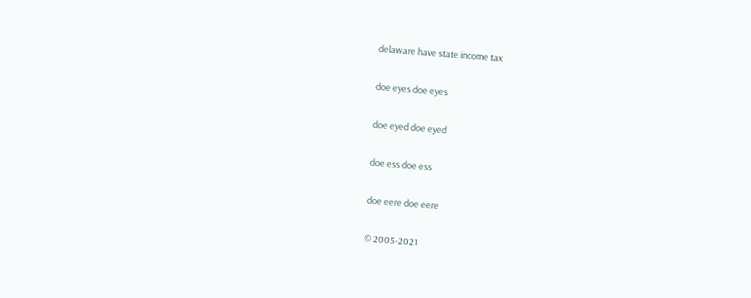delaware have state income tax

doe eyes doe eyes

doe eyed doe eyed

doe ess doe ess

doe eere doe eere

© 2005-2021